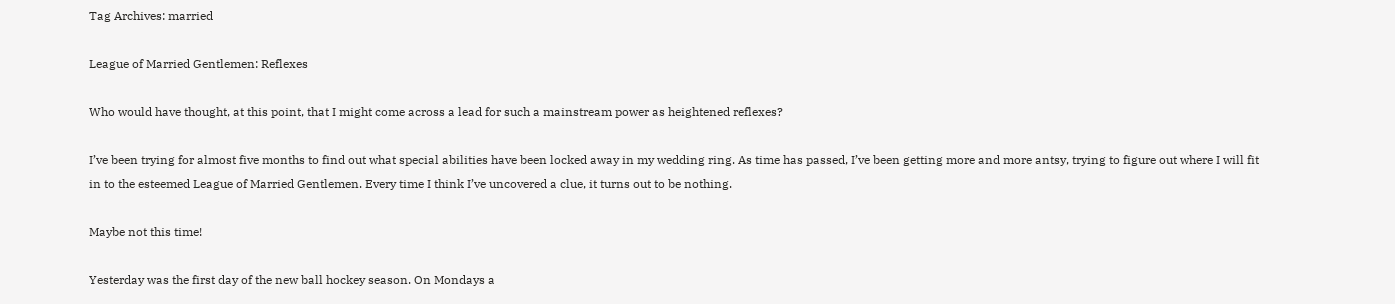Tag Archives: married

League of Married Gentlemen: Reflexes

Who would have thought, at this point, that I might come across a lead for such a mainstream power as heightened reflexes?

I’ve been trying for almost five months to find out what special abilities have been locked away in my wedding ring. As time has passed, I’ve been getting more and more antsy, trying to figure out where I will fit in to the esteemed League of Married Gentlemen. Every time I think I’ve uncovered a clue, it turns out to be nothing.

Maybe not this time!

Yesterday was the first day of the new ball hockey season. On Mondays a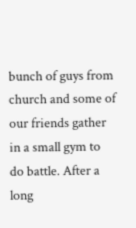bunch of guys from church and some of our friends gather in a small gym to do battle. After a long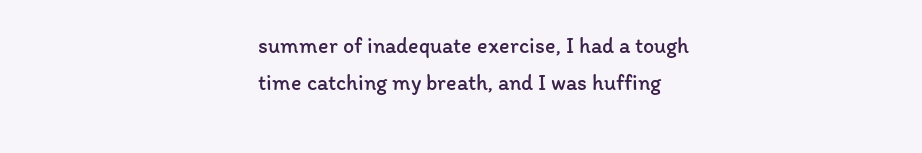summer of inadequate exercise, I had a tough time catching my breath, and I was huffing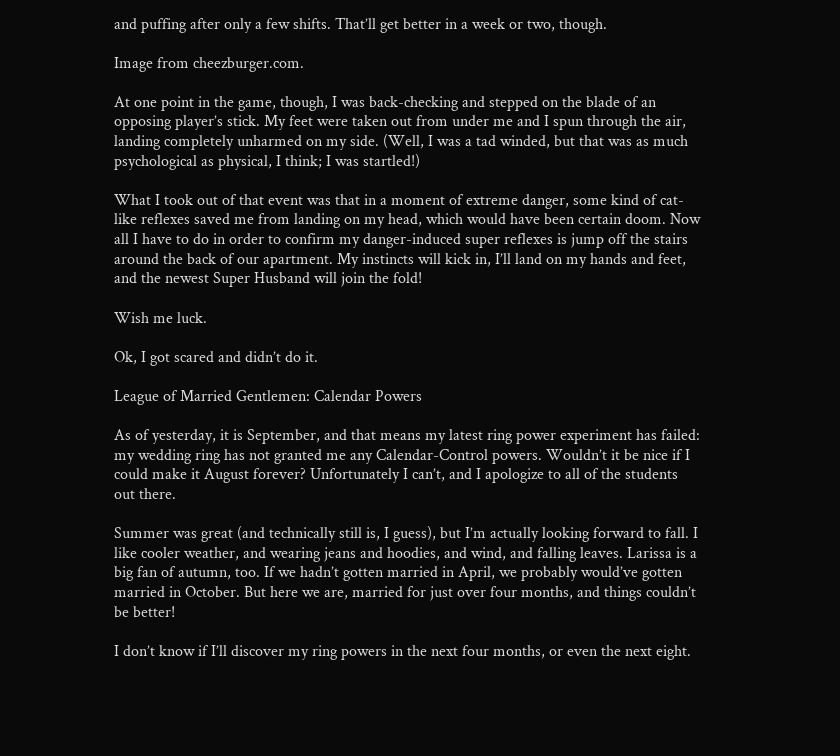and puffing after only a few shifts. That’ll get better in a week or two, though.

Image from cheezburger.com.

At one point in the game, though, I was back-checking and stepped on the blade of an opposing player’s stick. My feet were taken out from under me and I spun through the air, landing completely unharmed on my side. (Well, I was a tad winded, but that was as much psychological as physical, I think; I was startled!)

What I took out of that event was that in a moment of extreme danger, some kind of cat-like reflexes saved me from landing on my head, which would have been certain doom. Now all I have to do in order to confirm my danger-induced super reflexes is jump off the stairs around the back of our apartment. My instincts will kick in, I’ll land on my hands and feet, and the newest Super Husband will join the fold!

Wish me luck.

Ok, I got scared and didn’t do it.

League of Married Gentlemen: Calendar Powers

As of yesterday, it is September, and that means my latest ring power experiment has failed: my wedding ring has not granted me any Calendar-Control powers. Wouldn’t it be nice if I could make it August forever? Unfortunately I can’t, and I apologize to all of the students out there.

Summer was great (and technically still is, I guess), but I’m actually looking forward to fall. I like cooler weather, and wearing jeans and hoodies, and wind, and falling leaves. Larissa is a big fan of autumn, too. If we hadn’t gotten married in April, we probably would’ve gotten married in October. But here we are, married for just over four months, and things couldn’t be better!

I don’t know if I’ll discover my ring powers in the next four months, or even the next eight.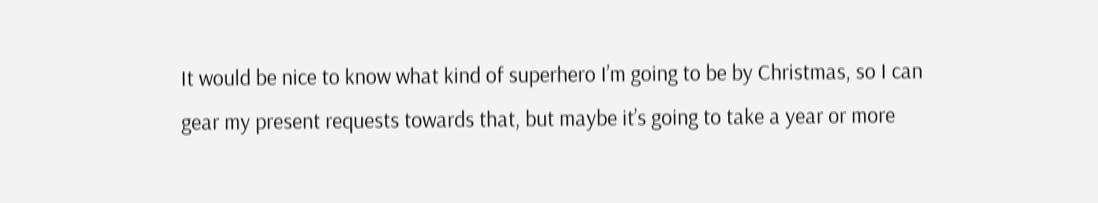It would be nice to know what kind of superhero I’m going to be by Christmas, so I can gear my present requests towards that, but maybe it’s going to take a year or more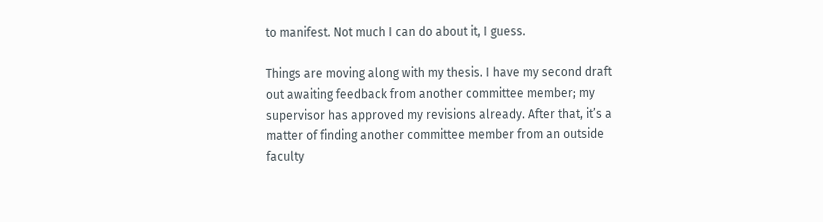to manifest. Not much I can do about it, I guess.

Things are moving along with my thesis. I have my second draft out awaiting feedback from another committee member; my supervisor has approved my revisions already. After that, it’s a matter of finding another committee member from an outside faculty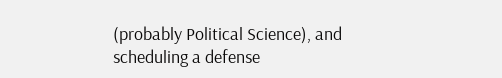(probably Political Science), and scheduling a defense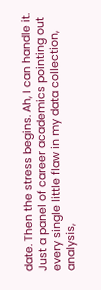date. Then the stress begins. Ah, I can handle it. Just a panel of career academics pointing out every single little flaw in my data collection, analysis,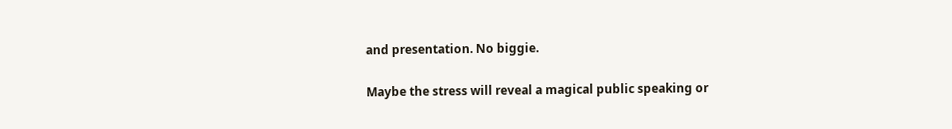and presentation. No biggie.

Maybe the stress will reveal a magical public speaking or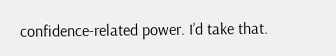confidence-related power. I’d take that.